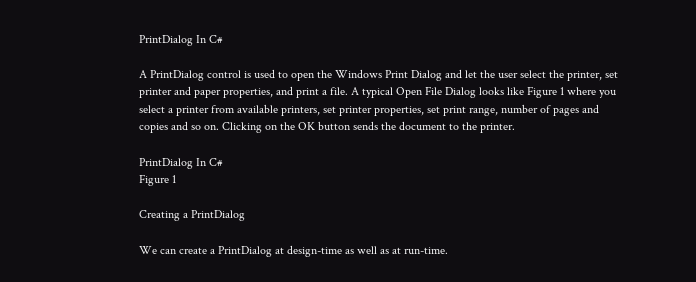PrintDialog In C#

A PrintDialog control is used to open the Windows Print Dialog and let the user select the printer, set printer and paper properties, and print a file. A typical Open File Dialog looks like Figure 1 where you select a printer from available printers, set printer properties, set print range, number of pages and copies and so on. Clicking on the OK button sends the document to the printer.

PrintDialog In C#
Figure 1

Creating a PrintDialog

We can create a PrintDialog at design-time as well as at run-time.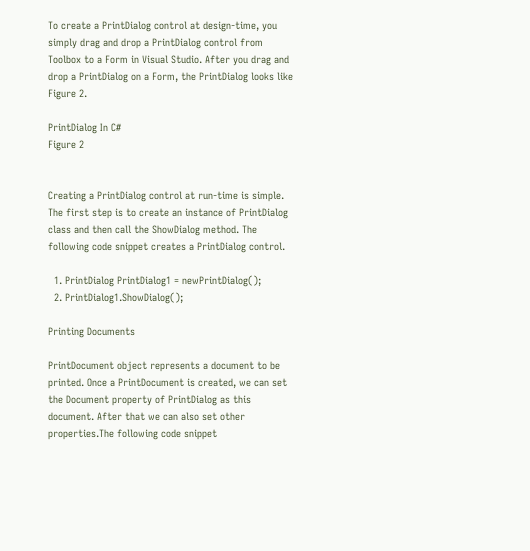To create a PrintDialog control at design-time, you simply drag and drop a PrintDialog control from Toolbox to a Form in Visual Studio. After you drag and drop a PrintDialog on a Form, the PrintDialog looks like Figure 2.

PrintDialog In C#
Figure 2


Creating a PrintDialog control at run-time is simple. The first step is to create an instance of PrintDialog class and then call the ShowDialog method. The following code snippet creates a PrintDialog control.

  1. PrintDialog PrintDialog1 = newPrintDialog();
  2. PrintDialog1.ShowDialog();

Printing Documents

PrintDocument object represents a document to be printed. Once a PrintDocument is created, we can set the Document property of PrintDialog as this document. After that we can also set other properties.The following code snippet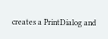creates a PrintDialog and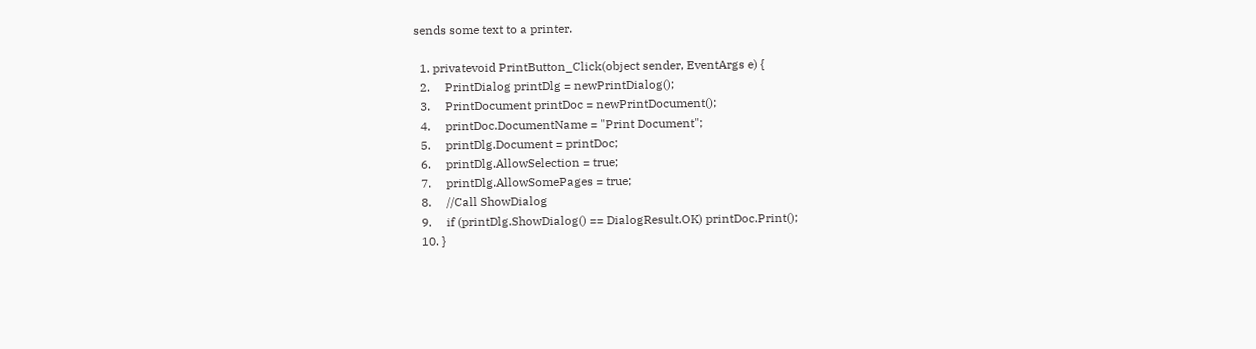sends some text to a printer.

  1. privatevoid PrintButton_Click(object sender, EventArgs e) {
  2.     PrintDialog printDlg = newPrintDialog();
  3.     PrintDocument printDoc = newPrintDocument();
  4.     printDoc.DocumentName = "Print Document";
  5.     printDlg.Document = printDoc;
  6.     printDlg.AllowSelection = true;
  7.     printDlg.AllowSomePages = true;
  8.     //Call ShowDialog
  9.     if (printDlg.ShowDialog() == DialogResult.OK) printDoc.Print();
  10. }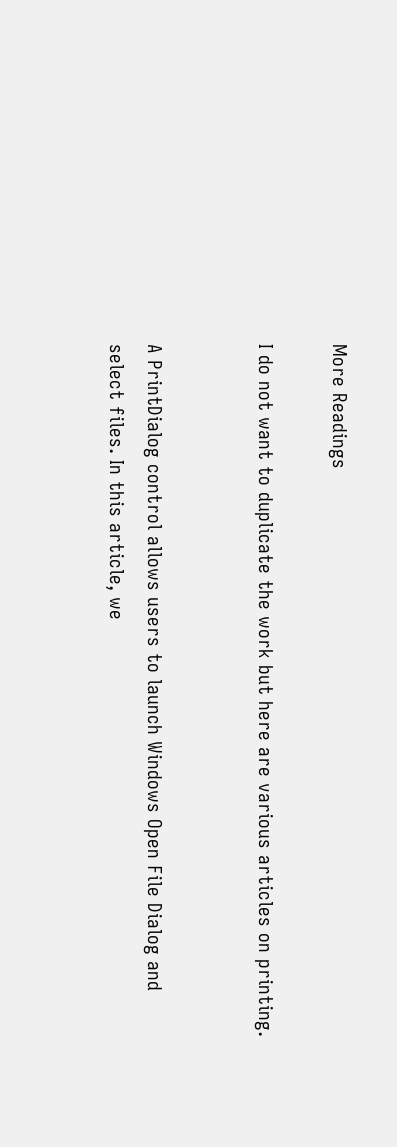More Readings

I do not want to duplicate the work but here are various articles on printing.


A PrintDialog control allows users to launch Windows Open File Dialog and select files. In this article, we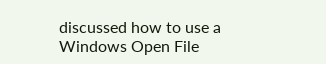discussed how to use a Windows Open File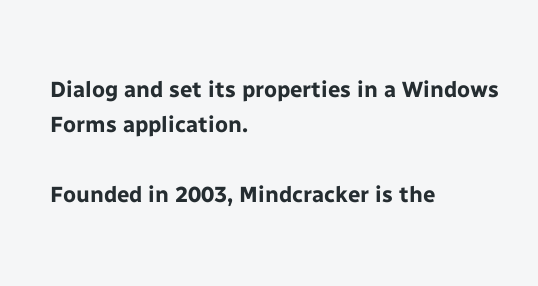Dialog and set its properties in a Windows Forms application.

Founded in 2003, Mindcracker is the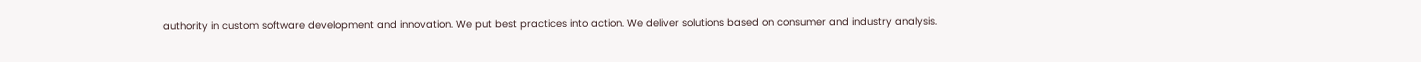authority in custom software development and innovation. We put best practices into action. We deliver solutions based on consumer and industry analysis.